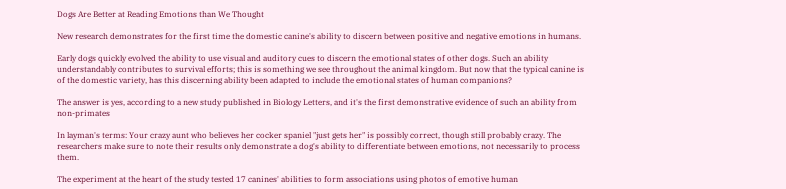Dogs Are Better at Reading Emotions than We Thought

New research demonstrates for the first time the domestic canine's ability to discern between positive and negative emotions in humans.

Early dogs quickly evolved the ability to use visual and auditory cues to discern the emotional states of other dogs. Such an ability understandably contributes to survival efforts; this is something we see throughout the animal kingdom. But now that the typical canine is of the domestic variety, has this discerning ability been adapted to include the emotional states of human companions?

The answer is yes, according to a new study published in Biology Letters, and it's the first demonstrative evidence of such an ability from non-primates

In layman's terms: Your crazy aunt who believes her cocker spaniel "just gets her" is possibly correct, though still probably crazy. The researchers make sure to note their results only demonstrate a dog's ability to differentiate between emotions, not necessarily to process them.

The experiment at the heart of the study tested 17 canines' abilities to form associations using photos of emotive human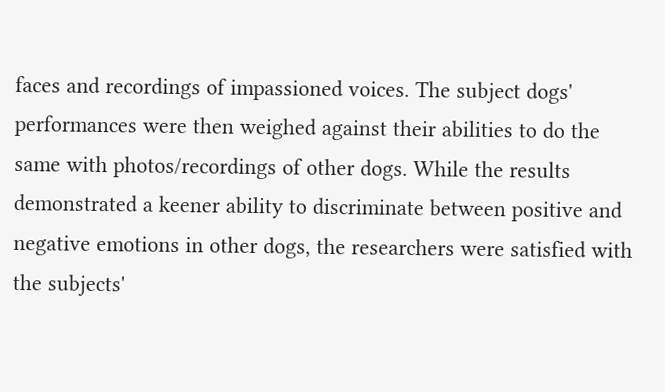faces and recordings of impassioned voices. The subject dogs' performances were then weighed against their abilities to do the same with photos/recordings of other dogs. While the results demonstrated a keener ability to discriminate between positive and negative emotions in other dogs, the researchers were satisfied with the subjects'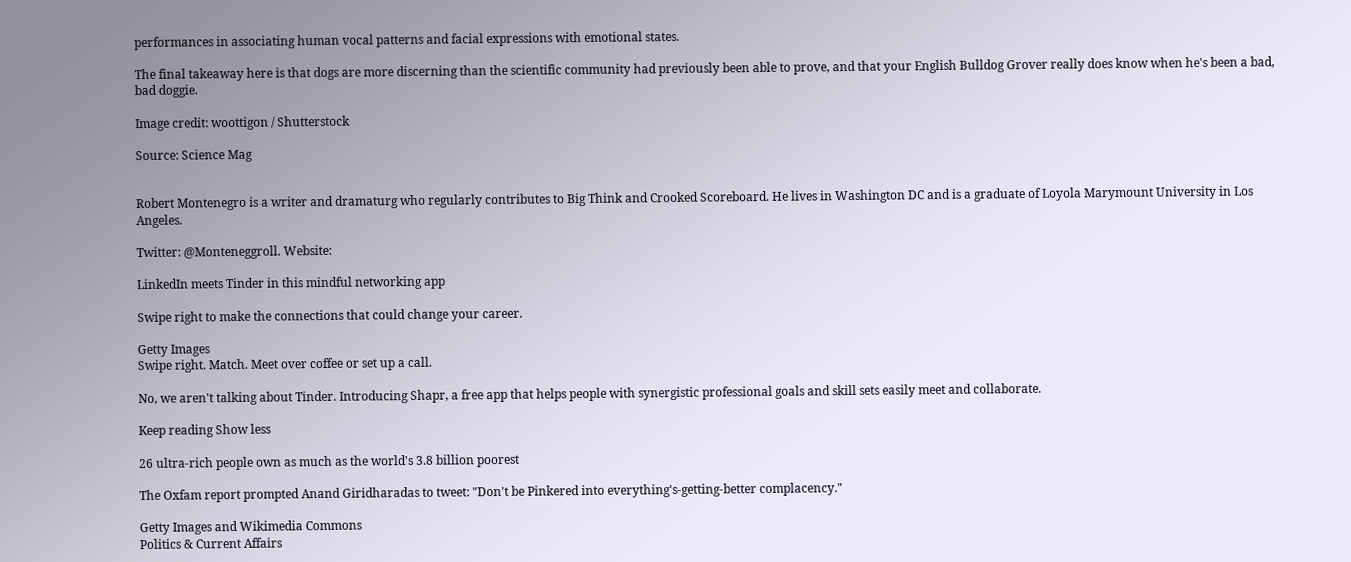performances in associating human vocal patterns and facial expressions with emotional states.

The final takeaway here is that dogs are more discerning than the scientific community had previously been able to prove, and that your English Bulldog Grover really does know when he's been a bad, bad doggie.

Image credit: woottigon / Shutterstock

Source: Science Mag


Robert Montenegro is a writer and dramaturg who regularly contributes to Big Think and Crooked Scoreboard. He lives in Washington DC and is a graduate of Loyola Marymount University in Los Angeles.

Twitter: @Monteneggroll. Website:

LinkedIn meets Tinder in this mindful networking app

Swipe right to make the connections that could change your career.

Getty Images
Swipe right. Match. Meet over coffee or set up a call.

No, we aren't talking about Tinder. Introducing Shapr, a free app that helps people with synergistic professional goals and skill sets easily meet and collaborate.

Keep reading Show less

26 ultra-rich people own as much as the world's 3.8 billion poorest

The Oxfam report prompted Anand Giridharadas to tweet: "Don't be Pinkered into everything's-getting-better complacency."

Getty Images and Wikimedia Commons
Politics & Current Affairs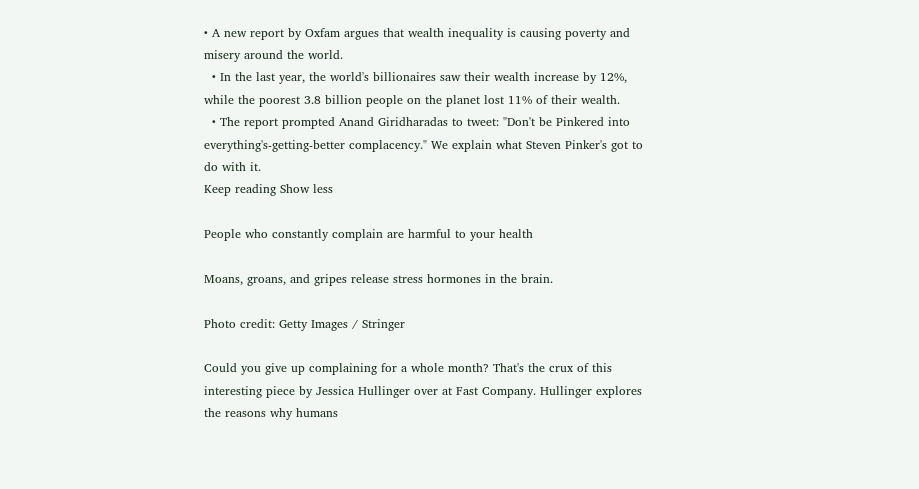• A new report by Oxfam argues that wealth inequality is causing poverty and misery around the world.
  • In the last year, the world's billionaires saw their wealth increase by 12%, while the poorest 3.8 billion people on the planet lost 11% of their wealth.
  • The report prompted Anand Giridharadas to tweet: "Don't be Pinkered into everything's-getting-better complacency." We explain what Steven Pinker's got to do with it.
Keep reading Show less

People who constantly complain are harmful to your health

Moans, groans, and gripes release stress hormones in the brain.

Photo credit: Getty Images / Stringer

Could you give up complaining for a whole month? That's the crux of this interesting piece by Jessica Hullinger over at Fast Company. Hullinger explores the reasons why humans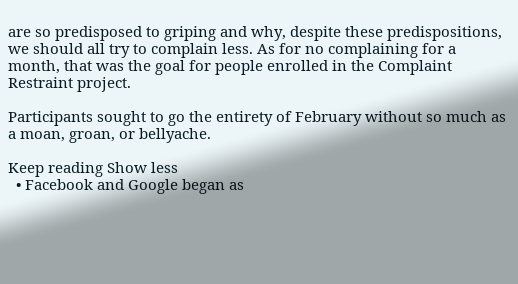are so predisposed to griping and why, despite these predispositions, we should all try to complain less. As for no complaining for a month, that was the goal for people enrolled in the Complaint Restraint project.

Participants sought to go the entirety of February without so much as a moan, groan, or bellyache.

Keep reading Show less
  • Facebook and Google began as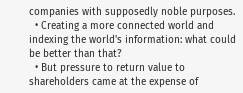companies with supposedly noble purposes.
  • Creating a more connected world and indexing the world's information: what could be better than that?
  • But pressure to return value to shareholders came at the expense of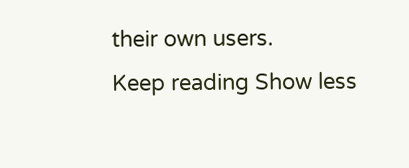their own users.
Keep reading Show less